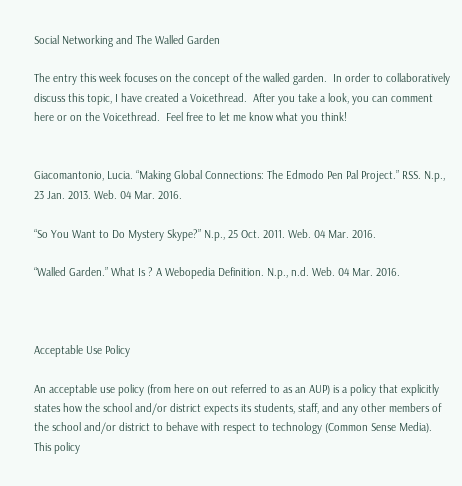Social Networking and The Walled Garden

The entry this week focuses on the concept of the walled garden.  In order to collaboratively discuss this topic, I have created a Voicethread.  After you take a look, you can comment here or on the Voicethread.  Feel free to let me know what you think!


Giacomantonio, Lucia. “Making Global Connections: The Edmodo Pen Pal Project.” RSS. N.p., 23 Jan. 2013. Web. 04 Mar. 2016.

“So You Want to Do Mystery Skype?” N.p., 25 Oct. 2011. Web. 04 Mar. 2016.

“Walled Garden.” What Is ? A Webopedia Definition. N.p., n.d. Web. 04 Mar. 2016.



Acceptable Use Policy

An acceptable use policy (from here on out referred to as an AUP) is a policy that explicitly states how the school and/or district expects its students, staff, and any other members of the school and/or district to behave with respect to technology (Common Sense Media).  This policy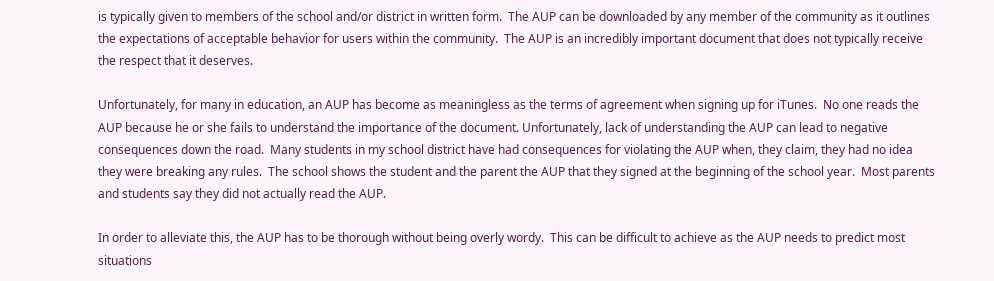is typically given to members of the school and/or district in written form.  The AUP can be downloaded by any member of the community as it outlines the expectations of acceptable behavior for users within the community.  The AUP is an incredibly important document that does not typically receive the respect that it deserves.

Unfortunately, for many in education, an AUP has become as meaningless as the terms of agreement when signing up for iTunes.  No one reads the AUP because he or she fails to understand the importance of the document. Unfortunately, lack of understanding the AUP can lead to negative consequences down the road.  Many students in my school district have had consequences for violating the AUP when, they claim, they had no idea they were breaking any rules.  The school shows the student and the parent the AUP that they signed at the beginning of the school year.  Most parents and students say they did not actually read the AUP.

In order to alleviate this, the AUP has to be thorough without being overly wordy.  This can be difficult to achieve as the AUP needs to predict most situations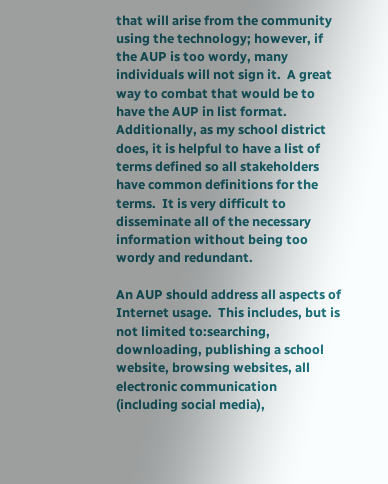that will arise from the community using the technology; however, if the AUP is too wordy, many individuals will not sign it.  A great way to combat that would be to have the AUP in list format.  Additionally, as my school district does, it is helpful to have a list of terms defined so all stakeholders have common definitions for the terms.  It is very difficult to disseminate all of the necessary information without being too wordy and redundant.

An AUP should address all aspects of Internet usage.  This includes, but is not limited to:searching, downloading, publishing a school website, browsing websites, all electronic communication (including social media),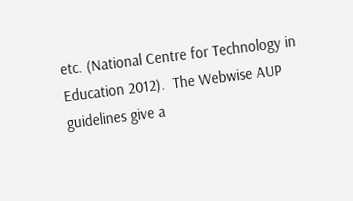etc. (National Centre for Technology in Education 2012).  The Webwise AUP guidelines give a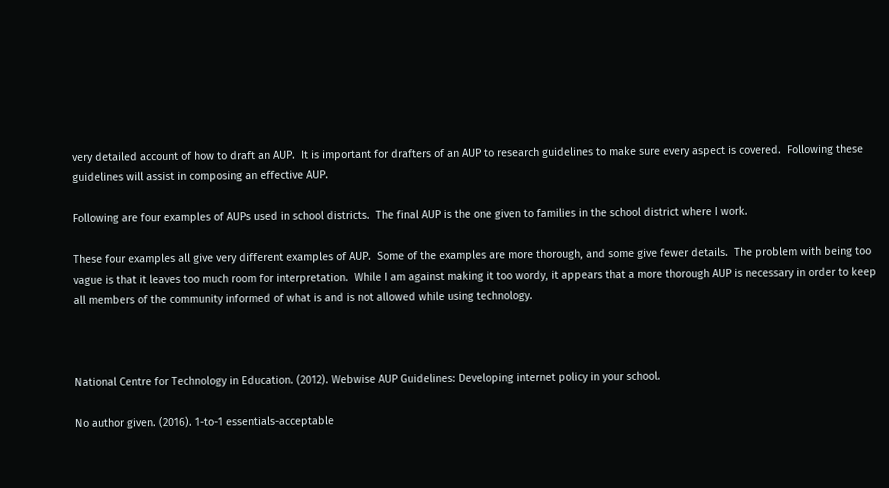very detailed account of how to draft an AUP.  It is important for drafters of an AUP to research guidelines to make sure every aspect is covered.  Following these guidelines will assist in composing an effective AUP.

Following are four examples of AUPs used in school districts.  The final AUP is the one given to families in the school district where I work.

These four examples all give very different examples of AUP.  Some of the examples are more thorough, and some give fewer details.  The problem with being too vague is that it leaves too much room for interpretation.  While I am against making it too wordy, it appears that a more thorough AUP is necessary in order to keep all members of the community informed of what is and is not allowed while using technology.



National Centre for Technology in Education. (2012). Webwise AUP Guidelines: Developing internet policy in your school.

No author given. (2016). 1-to-1 essentials-acceptable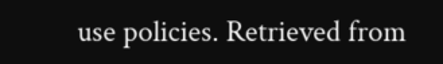use policies. Retrieved from